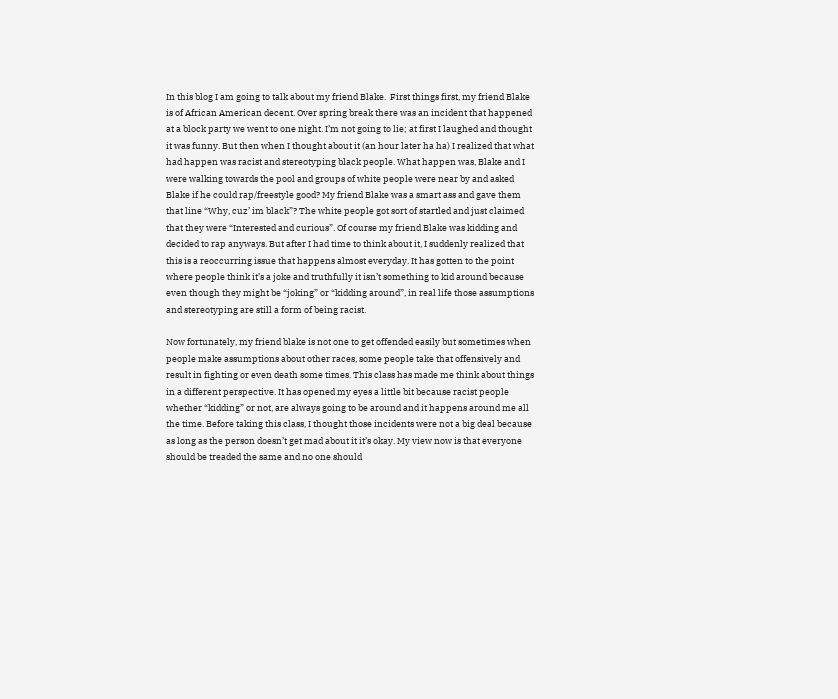In this blog I am going to talk about my friend Blake.  First things first, my friend Blake is of African American decent. Over spring break there was an incident that happened at a block party we went to one night. I’m not going to lie; at first I laughed and thought it was funny. But then when I thought about it (an hour later ha ha) I realized that what had happen was racist and stereotyping black people. What happen was, Blake and I were walking towards the pool and groups of white people were near by and asked Blake if he could rap/freestyle good? My friend Blake was a smart ass and gave them that line “Why, cuz’ im black”? The white people got sort of startled and just claimed that they were “Interested and curious”. Of course my friend Blake was kidding and decided to rap anyways. But after I had time to think about it, I suddenly realized that this is a reoccurring issue that happens almost everyday. It has gotten to the point where people think it’s a joke and truthfully it isn’t something to kid around because even though they might be “joking” or “kidding around”, in real life those assumptions and stereotyping are still a form of being racist.

Now fortunately, my friend blake is not one to get offended easily but sometimes when people make assumptions about other races, some people take that offensively and result in fighting or even death some times. This class has made me think about things in a different perspective. It has opened my eyes a little bit because racist people whether “kidding” or not, are always going to be around and it happens around me all the time. Before taking this class, I thought those incidents were not a big deal because as long as the person doesn’t get mad about it it’s okay. My view now is that everyone should be treaded the same and no one should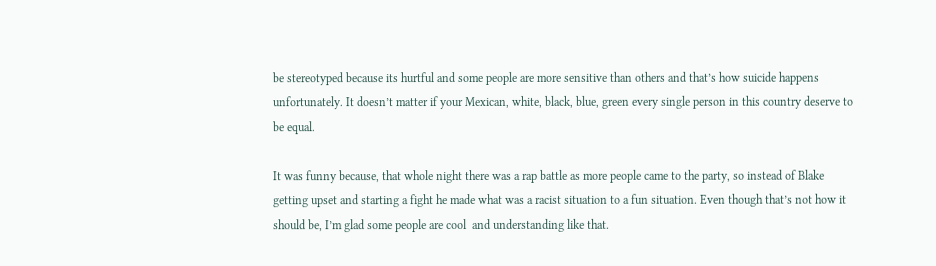be stereotyped because its hurtful and some people are more sensitive than others and that’s how suicide happens unfortunately. It doesn’t matter if your Mexican, white, black, blue, green every single person in this country deserve to be equal.

It was funny because, that whole night there was a rap battle as more people came to the party, so instead of Blake getting upset and starting a fight he made what was a racist situation to a fun situation. Even though that’s not how it should be, I’m glad some people are cool  and understanding like that.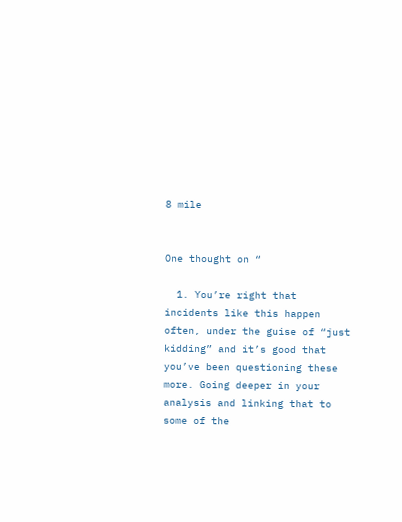8 mile


One thought on “

  1. You’re right that incidents like this happen often, under the guise of “just kidding” and it’s good that you’ve been questioning these more. Going deeper in your analysis and linking that to some of the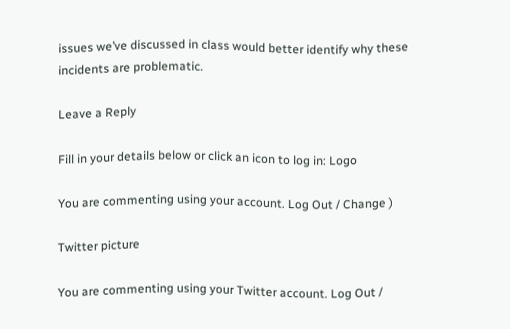issues we’ve discussed in class would better identify why these incidents are problematic.

Leave a Reply

Fill in your details below or click an icon to log in: Logo

You are commenting using your account. Log Out / Change )

Twitter picture

You are commenting using your Twitter account. Log Out /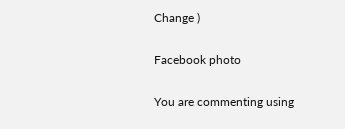Change )

Facebook photo

You are commenting using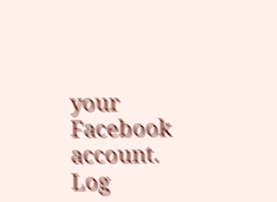your Facebook account. Log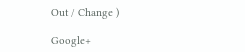Out / Change )

Google+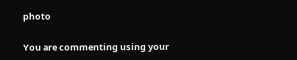photo

You are commenting using your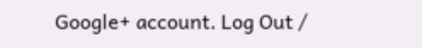Google+ account. Log Out /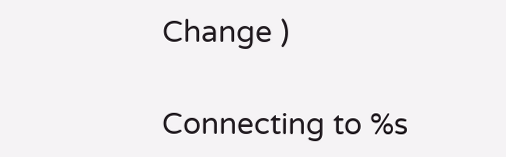Change )

Connecting to %s